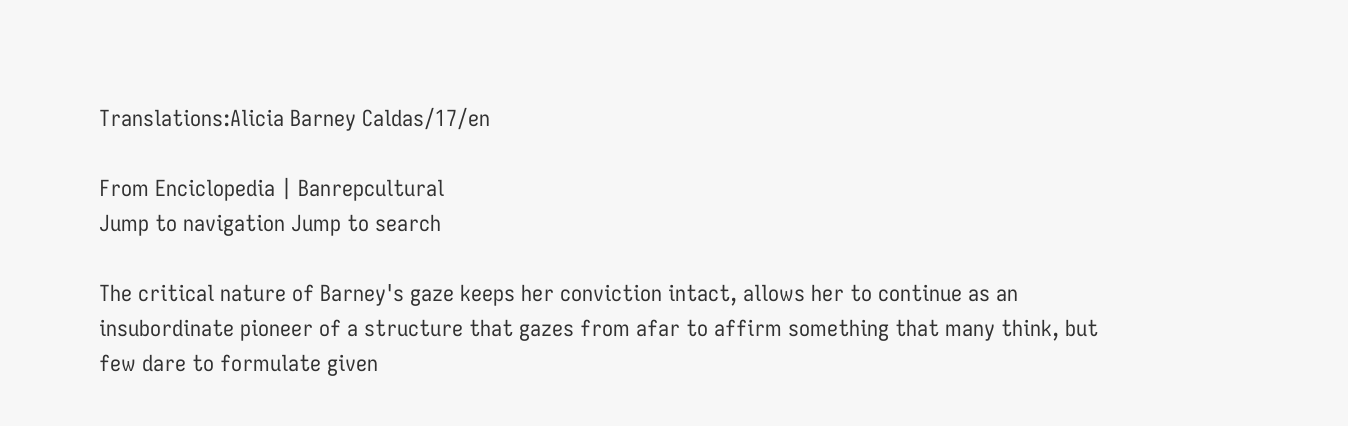Translations:Alicia Barney Caldas/17/en

From Enciclopedia | Banrepcultural
Jump to navigation Jump to search

The critical nature of Barney's gaze keeps her conviction intact, allows her to continue as an insubordinate pioneer of a structure that gazes from afar to affirm something that many think, but few dare to formulate given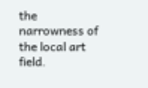the narrowness of the local art field.